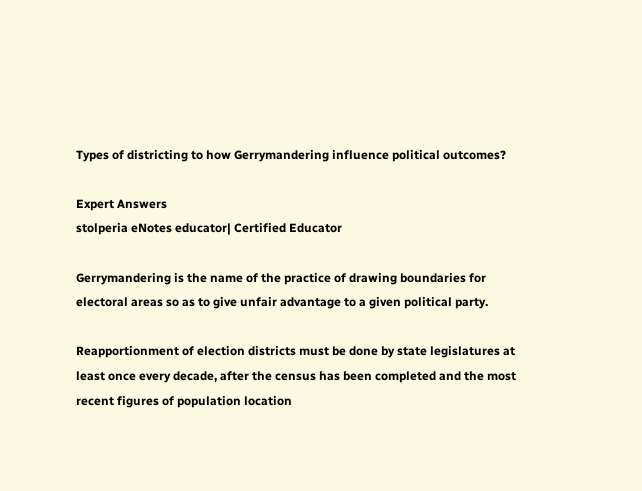Types of districting to how Gerrymandering influence political outcomes?

Expert Answers
stolperia eNotes educator| Certified Educator

Gerrymandering is the name of the practice of drawing boundaries for electoral areas so as to give unfair advantage to a given political party.

Reapportionment of election districts must be done by state legislatures at least once every decade, after the census has been completed and the most recent figures of population location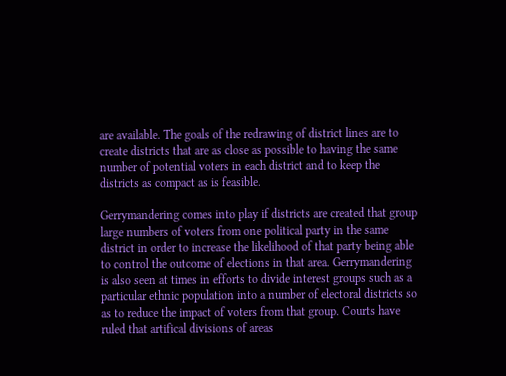are available. The goals of the redrawing of district lines are to create districts that are as close as possible to having the same number of potential voters in each district and to keep the districts as compact as is feasible.

Gerrymandering comes into play if districts are created that group large numbers of voters from one political party in the same district in order to increase the likelihood of that party being able to control the outcome of elections in that area. Gerrymandering is also seen at times in efforts to divide interest groups such as a particular ethnic population into a number of electoral districts so as to reduce the impact of voters from that group. Courts have ruled that artifical divisions of areas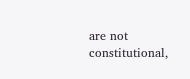are not constitutional,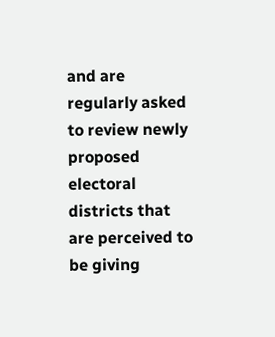and are regularly asked to review newly proposed electoral districts that are perceived to be giving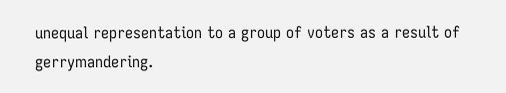unequal representation to a group of voters as a result of gerrymandering.